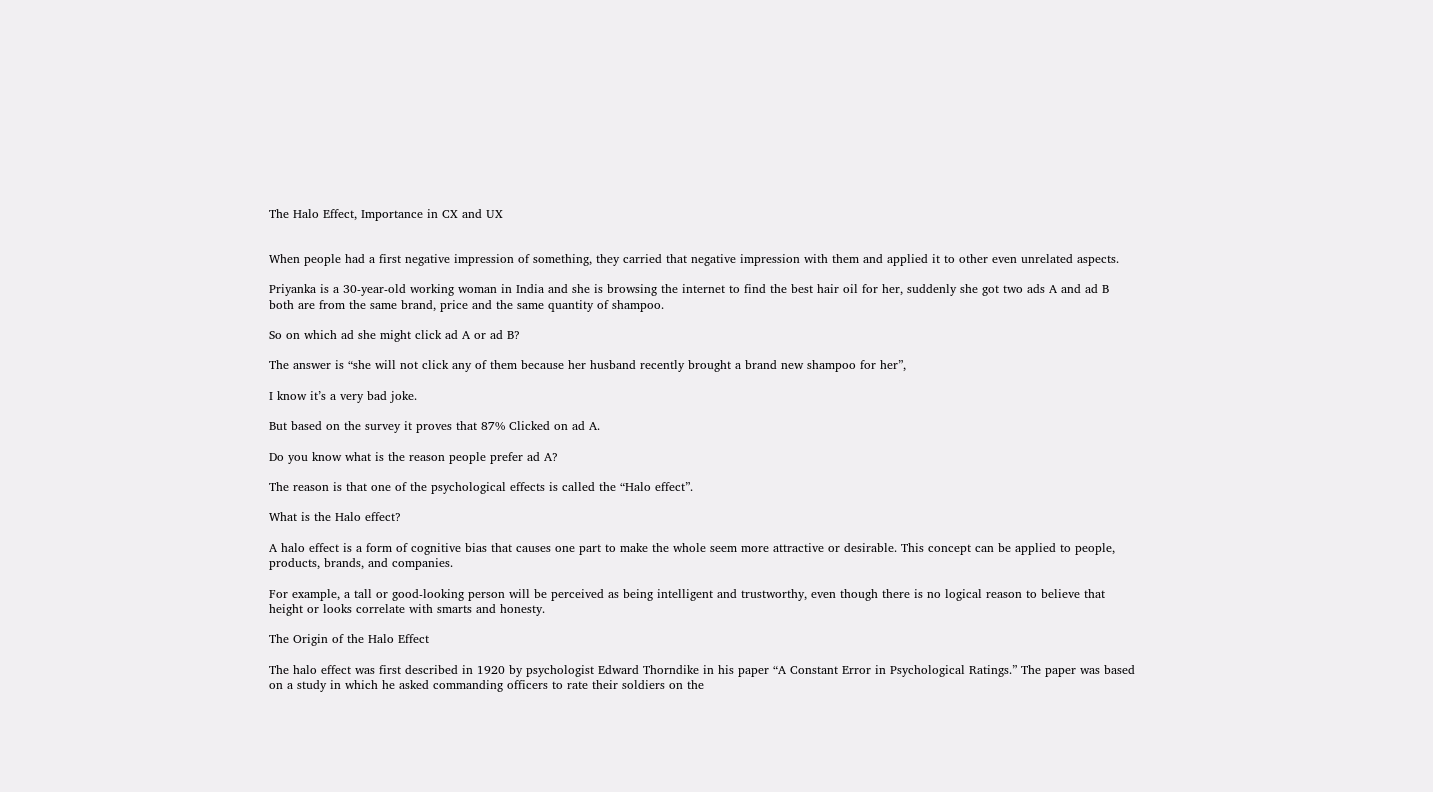The Halo Effect, Importance in CX and UX


When people had a first negative impression of something, they carried that negative impression with them and applied it to other even unrelated aspects.

Priyanka is a 30-year-old working woman in India and she is browsing the internet to find the best hair oil for her, suddenly she got two ads A and ad B both are from the same brand, price and the same quantity of shampoo.

So on which ad she might click ad A or ad B?

The answer is “she will not click any of them because her husband recently brought a brand new shampoo for her”,

I know it’s a very bad joke.

But based on the survey it proves that 87% Clicked on ad A.

Do you know what is the reason people prefer ad A?

The reason is that one of the psychological effects is called the “Halo effect”.

What is the Halo effect?

A halo effect is a form of cognitive bias that causes one part to make the whole seem more attractive or desirable. This concept can be applied to people, products, brands, and companies.

For example, a tall or good-looking person will be perceived as being intelligent and trustworthy, even though there is no logical reason to believe that height or looks correlate with smarts and honesty.

The Origin of the Halo Effect

The halo effect was first described in 1920 by psychologist Edward Thorndike in his paper “A Constant Error in Psychological Ratings.” The paper was based on a study in which he asked commanding officers to rate their soldiers on the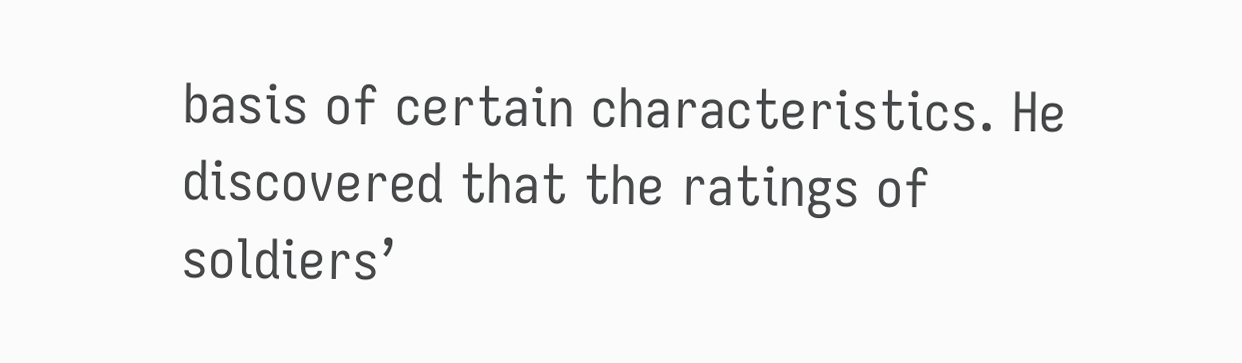basis of certain characteristics. He discovered that the ratings of soldiers’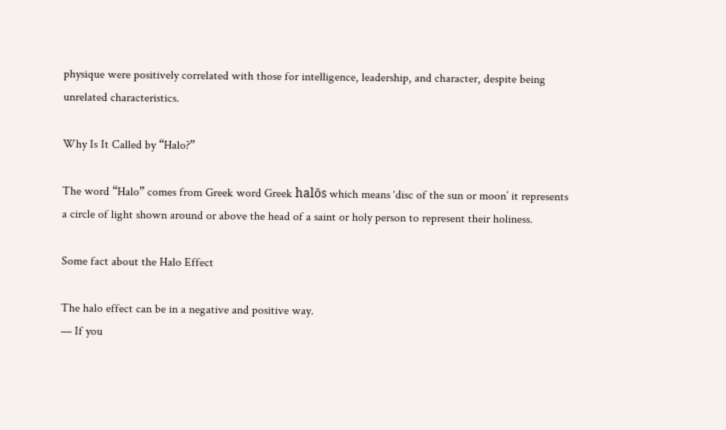physique were positively correlated with those for intelligence, leadership, and character, despite being unrelated characteristics.

Why Is It Called by “Halo?”

The word “Halo” comes from Greek word Greek halōs which means ‘disc of the sun or moon’ it represents a circle of light shown around or above the head of a saint or holy person to represent their holiness.

Some fact about the Halo Effect

The halo effect can be in a negative and positive way.
— If you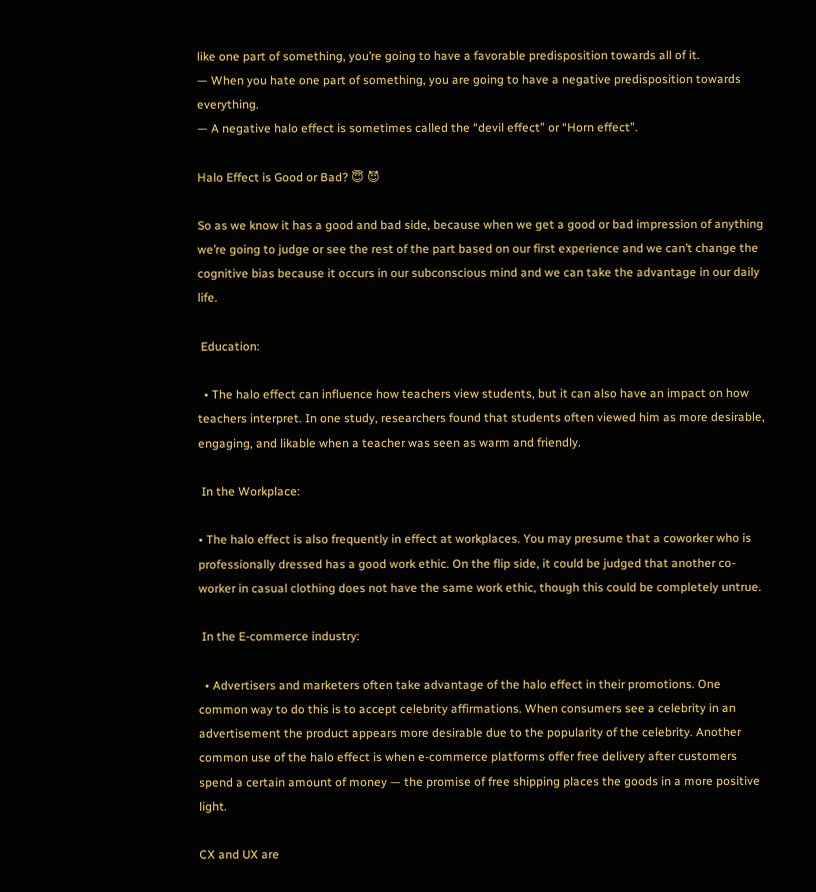like one part of something, you’re going to have a favorable predisposition towards all of it.
— When you hate one part of something, you are going to have a negative predisposition towards everything.
— A negative halo effect is sometimes called the “devil effect” or “Horn effect”.

Halo Effect is Good or Bad? 😇 😈

So as we know it has a good and bad side, because when we get a good or bad impression of anything we’re going to judge or see the rest of the part based on our first experience and we can’t change the cognitive bias because it occurs in our subconscious mind and we can take the advantage in our daily life.

 Education:

  • The halo effect can influence how teachers view students, but it can also have an impact on how teachers interpret. In one study, researchers found that students often viewed him as more desirable, engaging, and likable when a teacher was seen as warm and friendly.

 In the Workplace:

• The halo effect is also frequently in effect at workplaces. You may presume that a coworker who is professionally dressed has a good work ethic. On the flip side, it could be judged that another co-worker in casual clothing does not have the same work ethic, though this could be completely untrue.

 In the E-commerce industry:

  • Advertisers and marketers often take advantage of the halo effect in their promotions. One common way to do this is to accept celebrity affirmations. When consumers see a celebrity in an advertisement the product appears more desirable due to the popularity of the celebrity. Another common use of the halo effect is when e-commerce platforms offer free delivery after customers spend a certain amount of money — the promise of free shipping places the goods in a more positive light.

CX and UX are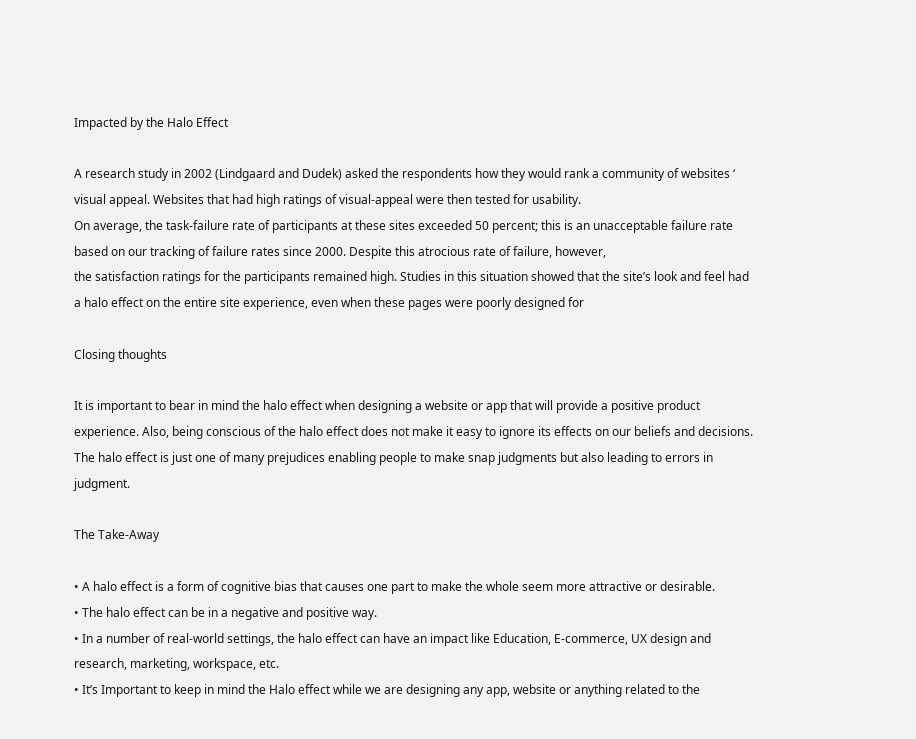Impacted by the Halo Effect

A research study in 2002 (Lindgaard and Dudek) asked the respondents how they would rank a community of websites ‘ visual appeal. Websites that had high ratings of visual-appeal were then tested for usability.
On average, the task-failure rate of participants at these sites exceeded 50 percent; this is an unacceptable failure rate based on our tracking of failure rates since 2000. Despite this atrocious rate of failure, however,
the satisfaction ratings for the participants remained high. Studies in this situation showed that the site’s look and feel had a halo effect on the entire site experience, even when these pages were poorly designed for

Closing thoughts

It is important to bear in mind the halo effect when designing a website or app that will provide a positive product experience. Also, being conscious of the halo effect does not make it easy to ignore its effects on our beliefs and decisions. The halo effect is just one of many prejudices enabling people to make snap judgments but also leading to errors in judgment.

The Take-Away

• A halo effect is a form of cognitive bias that causes one part to make the whole seem more attractive or desirable.
• The halo effect can be in a negative and positive way.
• In a number of real-world settings, the halo effect can have an impact like Education, E-commerce, UX design and research, marketing, workspace, etc.
• It’s Important to keep in mind the Halo effect while we are designing any app, website or anything related to the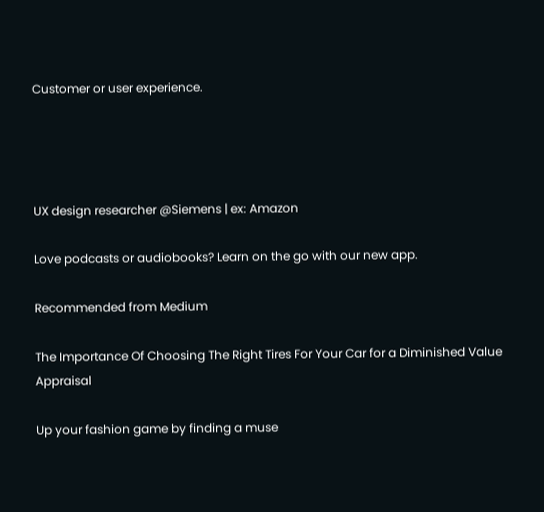Customer or user experience.




UX design researcher @Siemens | ex: Amazon

Love podcasts or audiobooks? Learn on the go with our new app.

Recommended from Medium

The Importance Of Choosing The Right Tires For Your Car for a Diminished Value Appraisal

Up your fashion game by finding a muse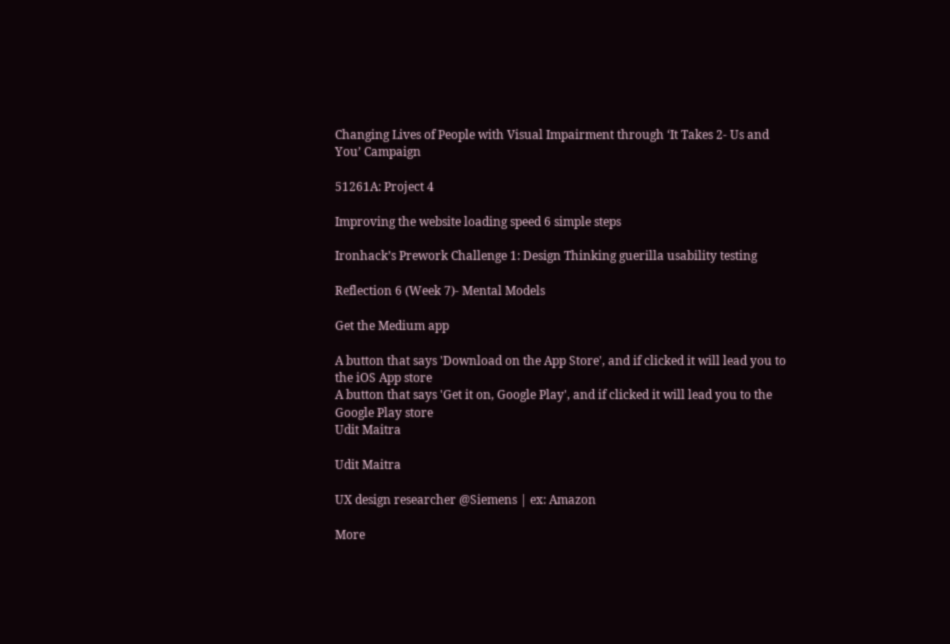Changing Lives of People with Visual Impairment through ‘It Takes 2- Us and You’ Campaign

51261A: Project 4

Improving the website loading speed 6 simple steps

Ironhack’s Prework Challenge 1: Design Thinking guerilla usability testing

Reflection 6 (Week 7)- Mental Models

Get the Medium app

A button that says 'Download on the App Store', and if clicked it will lead you to the iOS App store
A button that says 'Get it on, Google Play', and if clicked it will lead you to the Google Play store
Udit Maitra

Udit Maitra

UX design researcher @Siemens | ex: Amazon

More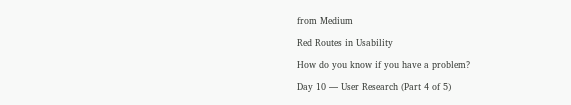from Medium

Red Routes in Usability

How do you know if you have a problem?

Day 10 — User Research (Part 4 of 5)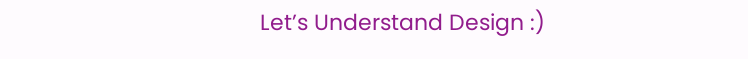Let’s Understand Design :)